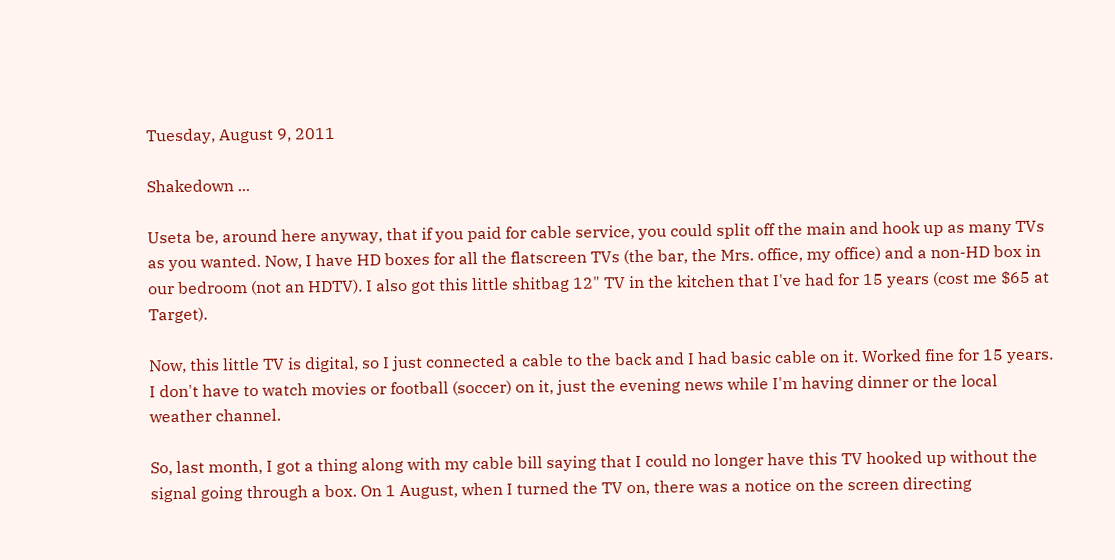Tuesday, August 9, 2011

Shakedown ...

Useta be, around here anyway, that if you paid for cable service, you could split off the main and hook up as many TVs as you wanted. Now, I have HD boxes for all the flatscreen TVs (the bar, the Mrs. office, my office) and a non-HD box in our bedroom (not an HDTV). I also got this little shitbag 12" TV in the kitchen that I've had for 15 years (cost me $65 at Target).

Now, this little TV is digital, so I just connected a cable to the back and I had basic cable on it. Worked fine for 15 years. I don't have to watch movies or football (soccer) on it, just the evening news while I'm having dinner or the local weather channel.

So, last month, I got a thing along with my cable bill saying that I could no longer have this TV hooked up without the signal going through a box. On 1 August, when I turned the TV on, there was a notice on the screen directing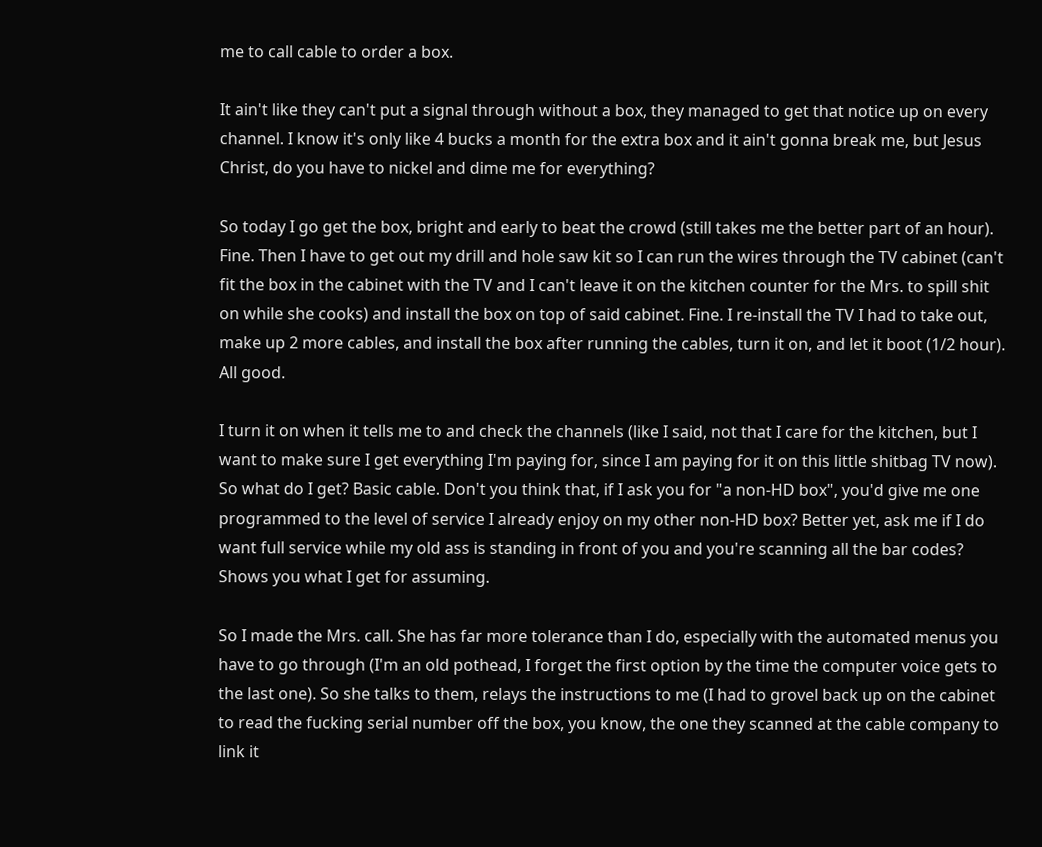me to call cable to order a box.

It ain't like they can't put a signal through without a box, they managed to get that notice up on every channel. I know it's only like 4 bucks a month for the extra box and it ain't gonna break me, but Jesus Christ, do you have to nickel and dime me for everything?

So today I go get the box, bright and early to beat the crowd (still takes me the better part of an hour). Fine. Then I have to get out my drill and hole saw kit so I can run the wires through the TV cabinet (can't fit the box in the cabinet with the TV and I can't leave it on the kitchen counter for the Mrs. to spill shit on while she cooks) and install the box on top of said cabinet. Fine. I re-install the TV I had to take out, make up 2 more cables, and install the box after running the cables, turn it on, and let it boot (1/2 hour). All good.

I turn it on when it tells me to and check the channels (like I said, not that I care for the kitchen, but I want to make sure I get everything I'm paying for, since I am paying for it on this little shitbag TV now). So what do I get? Basic cable. Don't you think that, if I ask you for "a non-HD box", you'd give me one programmed to the level of service I already enjoy on my other non-HD box? Better yet, ask me if I do want full service while my old ass is standing in front of you and you're scanning all the bar codes? Shows you what I get for assuming.

So I made the Mrs. call. She has far more tolerance than I do, especially with the automated menus you have to go through (I'm an old pothead, I forget the first option by the time the computer voice gets to the last one). So she talks to them, relays the instructions to me (I had to grovel back up on the cabinet to read the fucking serial number off the box, you know, the one they scanned at the cable company to link it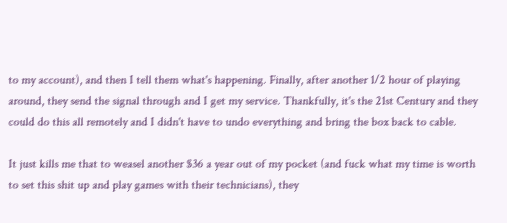to my account), and then I tell them what's happening. Finally, after another 1/2 hour of playing around, they send the signal through and I get my service. Thankfully, it's the 21st Century and they could do this all remotely and I didn't have to undo everything and bring the box back to cable.

It just kills me that to weasel another $36 a year out of my pocket (and fuck what my time is worth to set this shit up and play games with their technicians), they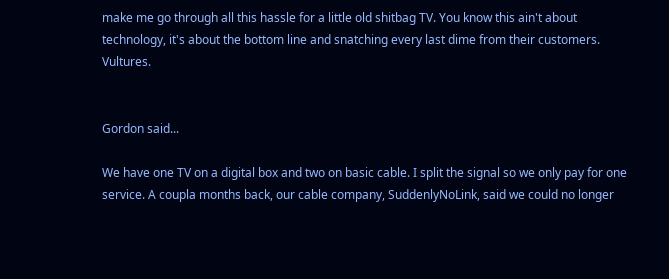make me go through all this hassle for a little old shitbag TV. You know this ain't about technology, it's about the bottom line and snatching every last dime from their customers. Vultures.


Gordon said...

We have one TV on a digital box and two on basic cable. I split the signal so we only pay for one service. A coupla months back, our cable company, SuddenlyNoLink, said we could no longer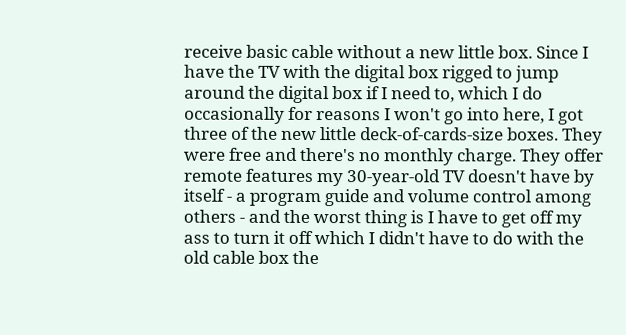receive basic cable without a new little box. Since I have the TV with the digital box rigged to jump around the digital box if I need to, which I do occasionally for reasons I won't go into here, I got three of the new little deck-of-cards-size boxes. They were free and there's no monthly charge. They offer remote features my 30-year-old TV doesn't have by itself - a program guide and volume control among others - and the worst thing is I have to get off my ass to turn it off which I didn't have to do with the old cable box the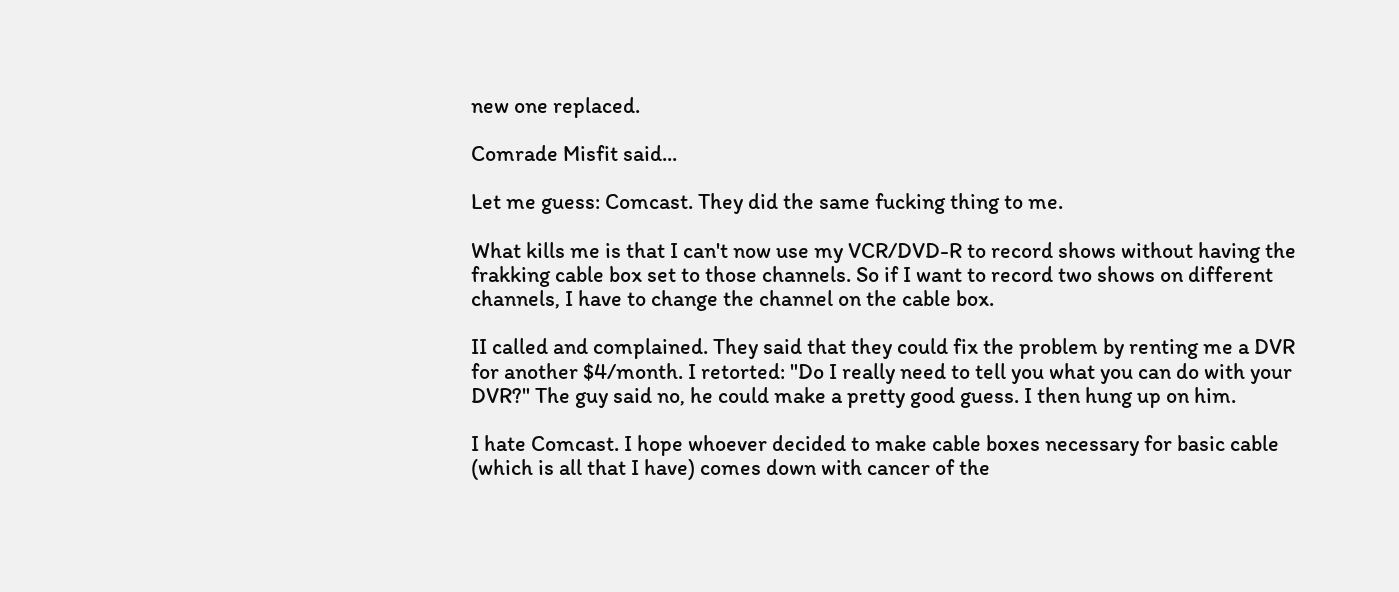new one replaced.

Comrade Misfit said...

Let me guess: Comcast. They did the same fucking thing to me.

What kills me is that I can't now use my VCR/DVD-R to record shows without having the frakking cable box set to those channels. So if I want to record two shows on different channels, I have to change the channel on the cable box.

II called and complained. They said that they could fix the problem by renting me a DVR for another $4/month. I retorted: "Do I really need to tell you what you can do with your DVR?" The guy said no, he could make a pretty good guess. I then hung up on him.

I hate Comcast. I hope whoever decided to make cable boxes necessary for basic cable (which is all that I have) comes down with cancer of the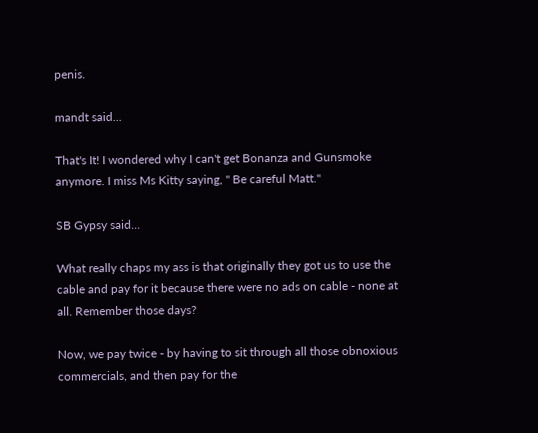penis.

mandt said...

That's It! I wondered why I can't get Bonanza and Gunsmoke anymore. I miss Ms Kitty saying, " Be careful Matt."

SB Gypsy said...

What really chaps my ass is that originally they got us to use the cable and pay for it because there were no ads on cable - none at all. Remember those days?

Now, we pay twice - by having to sit through all those obnoxious commercials, and then pay for the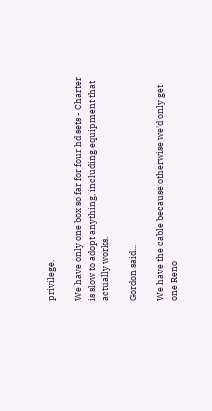privilege.

We have only one box so far for four hd sets - Charter is slow to adopt anything, including equipment that actually works.

Gordon said...

We have the cable because otherwise we'd only get one Reno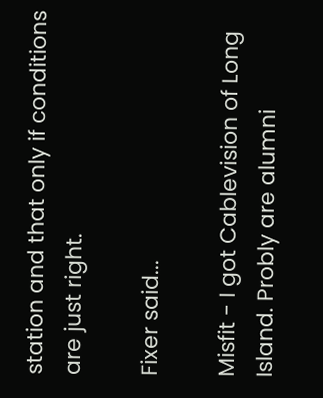station and that only if conditions are just right.

Fixer said...

Misfit - I got Cablevision of Long Island. Probly are alumni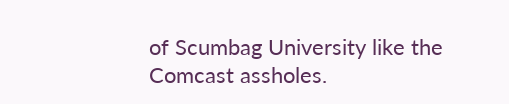of Scumbag University like the Comcast assholes.